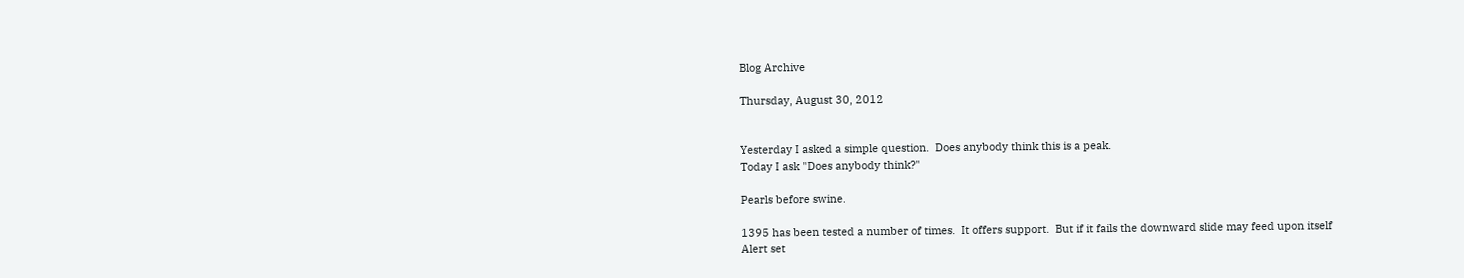Blog Archive

Thursday, August 30, 2012


Yesterday I asked a simple question.  Does anybody think this is a peak.
Today I ask "Does anybody think?"

Pearls before swine.

1395 has been tested a number of times.  It offers support.  But if it fails the downward slide may feed upon itself
Alert set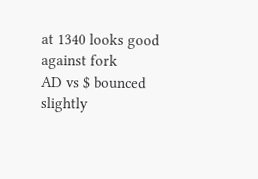at 1340 looks good against fork
AD vs $ bounced slightly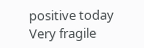positive today
Very fragile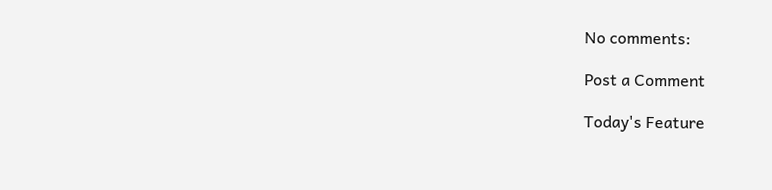No comments:

Post a Comment

Today's Feature